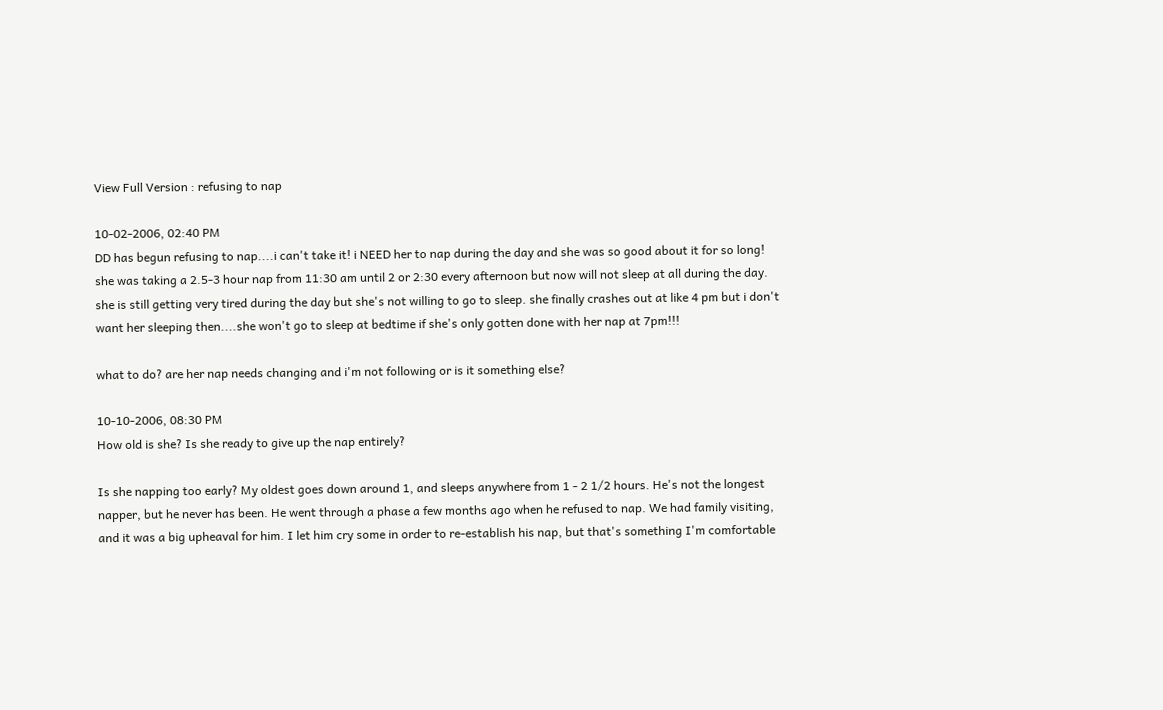View Full Version : refusing to nap

10-02-2006, 02:40 PM
DD has begun refusing to nap....i can't take it! i NEED her to nap during the day and she was so good about it for so long! she was taking a 2.5-3 hour nap from 11:30 am until 2 or 2:30 every afternoon but now will not sleep at all during the day. she is still getting very tired during the day but she's not willing to go to sleep. she finally crashes out at like 4 pm but i don't want her sleeping then....she won't go to sleep at bedtime if she's only gotten done with her nap at 7pm!!!

what to do? are her nap needs changing and i'm not following or is it something else?

10-10-2006, 08:30 PM
How old is she? Is she ready to give up the nap entirely?

Is she napping too early? My oldest goes down around 1, and sleeps anywhere from 1 - 2 1/2 hours. He's not the longest napper, but he never has been. He went through a phase a few months ago when he refused to nap. We had family visiting, and it was a big upheaval for him. I let him cry some in order to re-establish his nap, but that's something I'm comfortable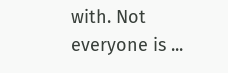with. Not everyone is ...